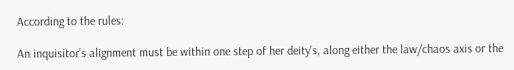According to the rules:

An inquisitor’s alignment must be within one step of her deity’s, along either the law/chaos axis or the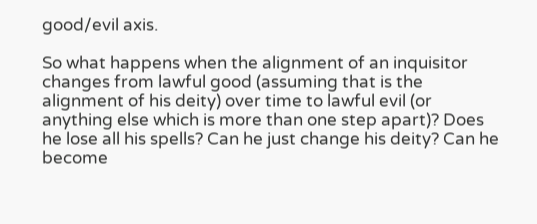good/evil axis.

So what happens when the alignment of an inquisitor changes from lawful good (assuming that is the alignment of his deity) over time to lawful evil (or anything else which is more than one step apart)? Does he lose all his spells? Can he just change his deity? Can he become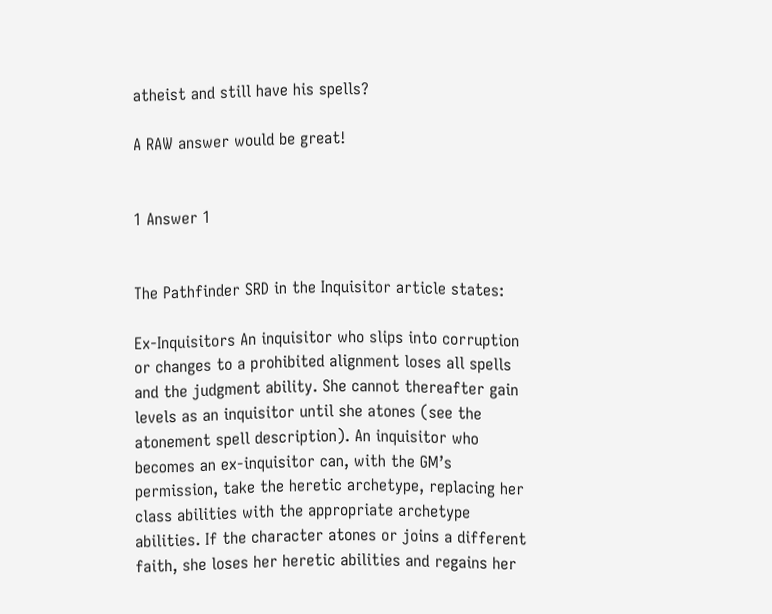atheist and still have his spells?

A RAW answer would be great!


1 Answer 1


The Pathfinder SRD in the Inquisitor article states:

Ex-Inquisitors An inquisitor who slips into corruption or changes to a prohibited alignment loses all spells and the judgment ability. She cannot thereafter gain levels as an inquisitor until she atones (see the atonement spell description). An inquisitor who becomes an ex-inquisitor can, with the GM’s permission, take the heretic archetype, replacing her class abilities with the appropriate archetype abilities. If the character atones or joins a different faith, she loses her heretic abilities and regains her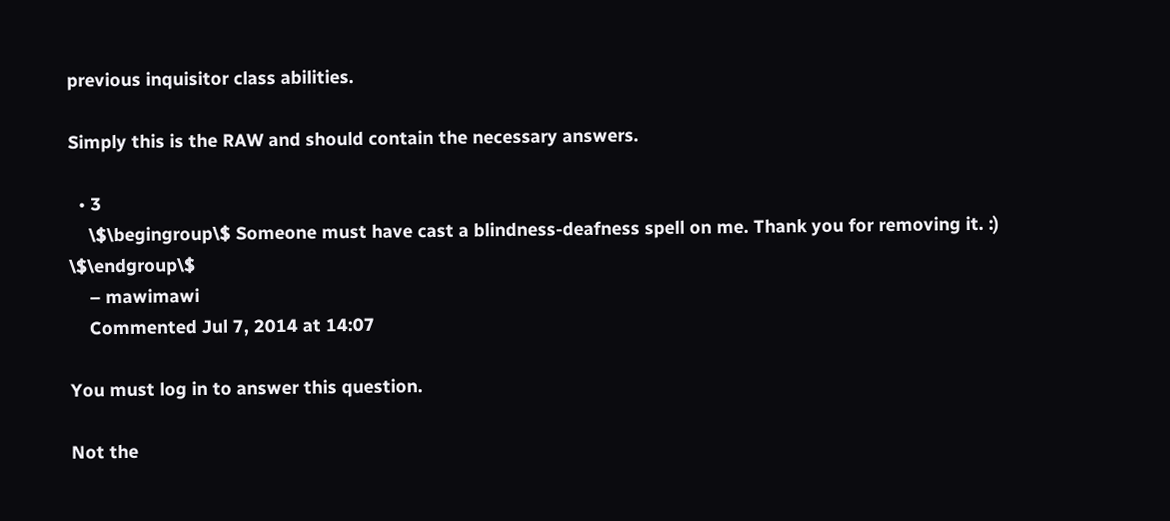previous inquisitor class abilities.

Simply this is the RAW and should contain the necessary answers.

  • 3
    \$\begingroup\$ Someone must have cast a blindness-deafness spell on me. Thank you for removing it. :) \$\endgroup\$
    – mawimawi
    Commented Jul 7, 2014 at 14:07

You must log in to answer this question.

Not the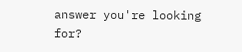answer you're looking for?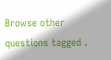Browse other questions tagged .